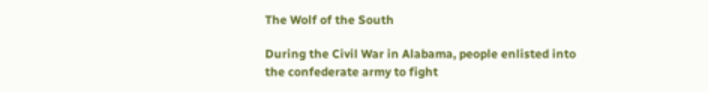The Wolf of the South

During the Civil War in Alabama, people enlisted into the confederate army to fight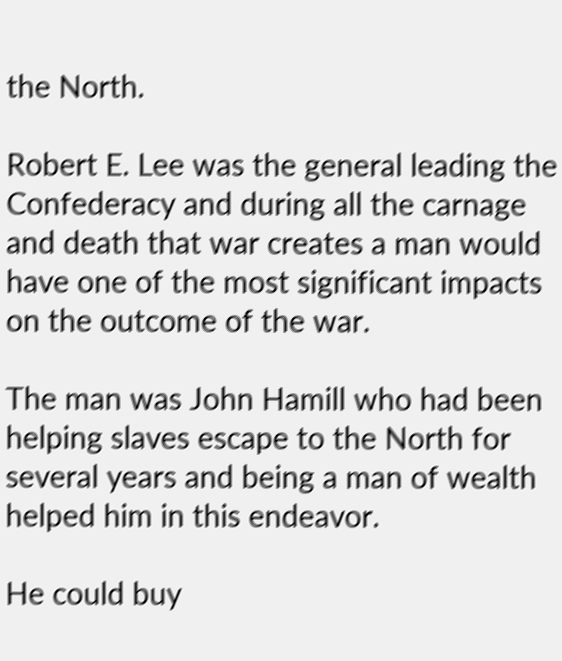the North.

Robert E. Lee was the general leading the Confederacy and during all the carnage and death that war creates a man would have one of the most significant impacts on the outcome of the war.

The man was John Hamill who had been helping slaves escape to the North for several years and being a man of wealth helped him in this endeavor.

He could buy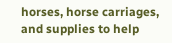horses, horse carriages, and supplies to help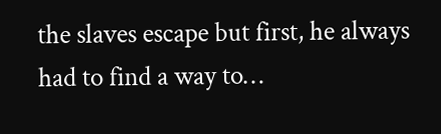the slaves escape but first, he always had to find a way to…